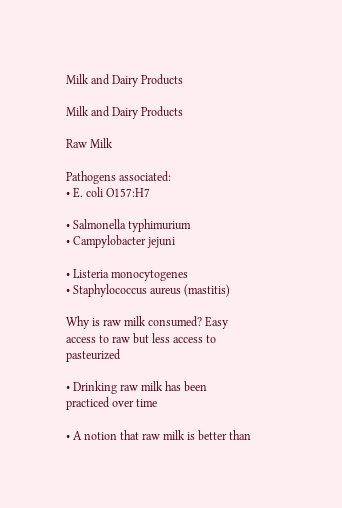Milk and Dairy Products

Milk and Dairy Products

Raw Milk

Pathogens associated:
• E. coli O157:H7

• Salmonella typhimurium
• Campylobacter jejuni

• Listeria monocytogenes
• Staphylococcus aureus (mastitis)

Why is raw milk consumed? Easy access to raw but less access to pasteurized

• Drinking raw milk has been practiced over time

• A notion that raw milk is better than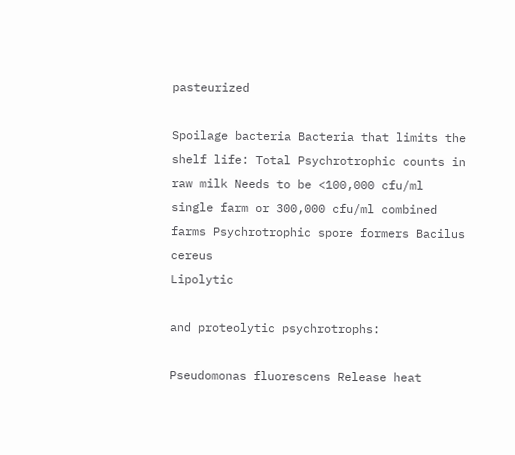pasteurized

Spoilage bacteria Bacteria that limits the shelf life: Total Psychrotrophic counts in raw milk Needs to be <100,000 cfu/ml single farm or 300,000 cfu/ml combined farms Psychrotrophic spore formers Bacilus cereus
Lipolytic

and proteolytic psychrotrophs:

Pseudomonas fluorescens Release heat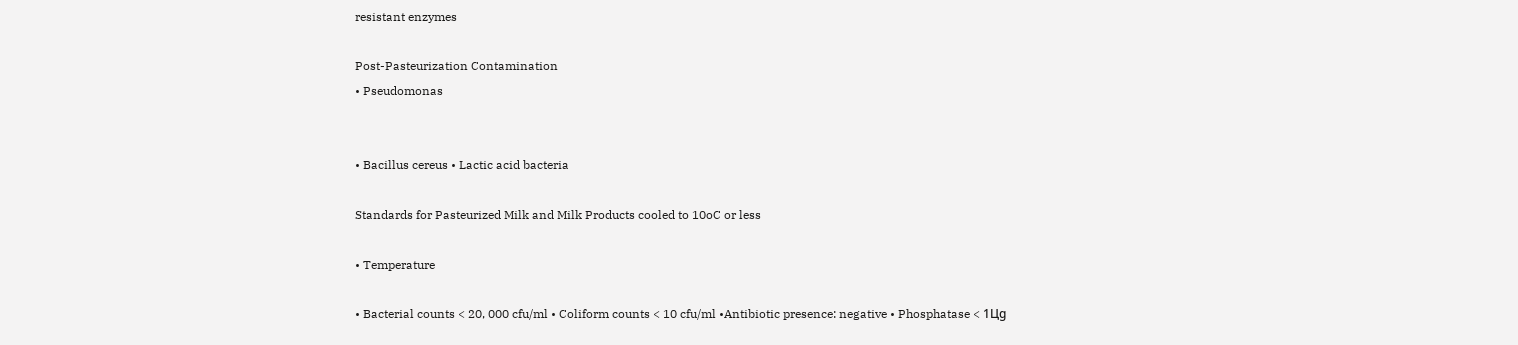resistant enzymes

Post-Pasteurization Contamination
• Pseudomonas


• Bacillus cereus • Lactic acid bacteria

Standards for Pasteurized Milk and Milk Products cooled to 10oC or less

• Temperature

• Bacterial counts < 20, 000 cfu/ml • Coliform counts < 10 cfu/ml •Antibiotic presence: negative • Phosphatase < 1Цg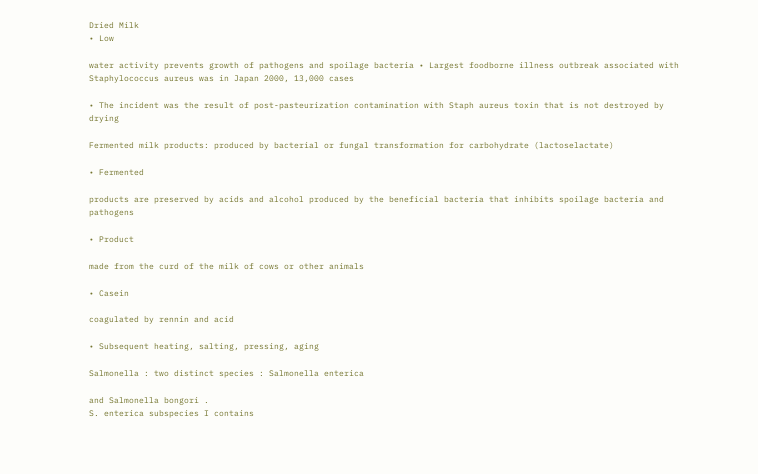Dried Milk
• Low

water activity prevents growth of pathogens and spoilage bacteria • Largest foodborne illness outbreak associated with Staphylococcus aureus was in Japan 2000, 13,000 cases

• The incident was the result of post-pasteurization contamination with Staph aureus toxin that is not destroyed by drying

Fermented milk products: produced by bacterial or fungal transformation for carbohydrate (lactoselactate)

• Fermented

products are preserved by acids and alcohol produced by the beneficial bacteria that inhibits spoilage bacteria and pathogens

• Product

made from the curd of the milk of cows or other animals

• Casein

coagulated by rennin and acid

• Subsequent heating, salting, pressing, aging

Salmonella : two distinct species : Salmonella enterica

and Salmonella bongori .
S. enterica subspecies I contains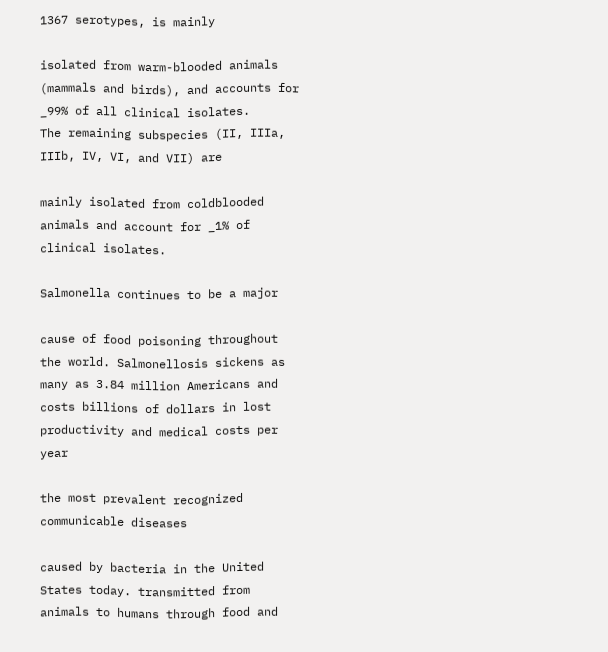1367 serotypes, is mainly

isolated from warm-blooded animals (mammals and birds), and accounts for _99% of all clinical isolates.
The remaining subspecies (II, IIIa, IIIb, IV, VI, and VII) are

mainly isolated from coldblooded animals and account for _1% of clinical isolates.

Salmonella continues to be a major

cause of food poisoning throughout the world. Salmonellosis sickens as many as 3.84 million Americans and costs billions of dollars in lost productivity and medical costs per year

the most prevalent recognized communicable diseases

caused by bacteria in the United States today. transmitted from animals to humans through food and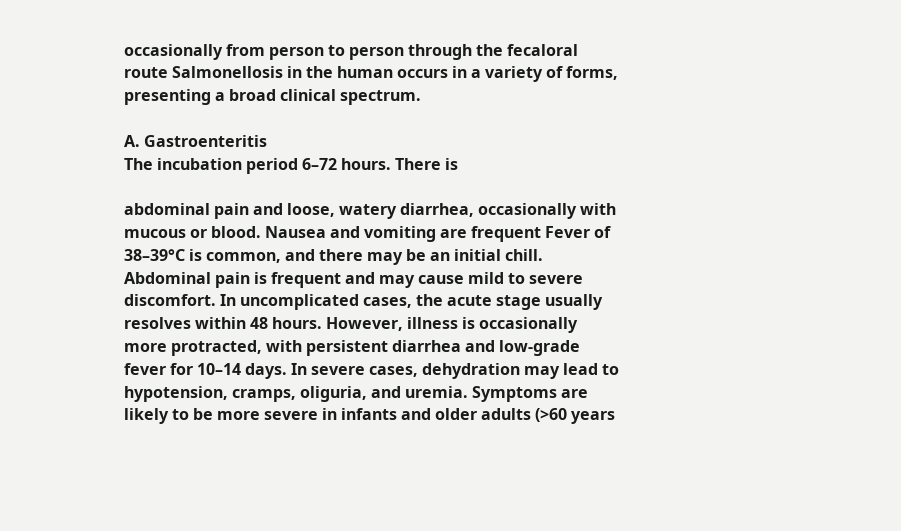occasionally from person to person through the fecaloral route Salmonellosis in the human occurs in a variety of forms, presenting a broad clinical spectrum.

A. Gastroenteritis
The incubation period 6–72 hours. There is

abdominal pain and loose, watery diarrhea, occasionally with mucous or blood. Nausea and vomiting are frequent Fever of 38–39°C is common, and there may be an initial chill. Abdominal pain is frequent and may cause mild to severe discomfort. In uncomplicated cases, the acute stage usually resolves within 48 hours. However, illness is occasionally more protracted, with persistent diarrhea and low-grade fever for 10–14 days. In severe cases, dehydration may lead to hypotension, cramps, oliguria, and uremia. Symptoms are likely to be more severe in infants and older adults (>60 years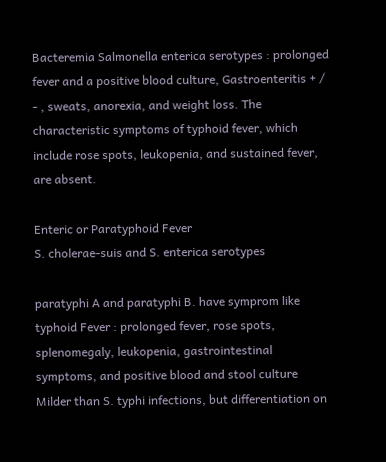Bacteremia Salmonella enterica serotypes : prolonged fever and a positive blood culture, Gastroenteritis + / - , sweats, anorexia, and weight loss. The characteristic symptoms of typhoid fever, which include rose spots, leukopenia, and sustained fever, are absent.

Enteric or Paratyphoid Fever
S. cholerae-suis and S. enterica serotypes

paratyphi A and paratyphi B. have symprom like typhoid Fever : prolonged fever, rose spots, splenomegaly, leukopenia, gastrointestinal symptoms, and positive blood and stool culture Milder than S. typhi infections, but differentiation on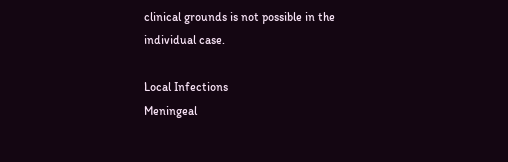clinical grounds is not possible in the individual case.

Local Infections
Meningeal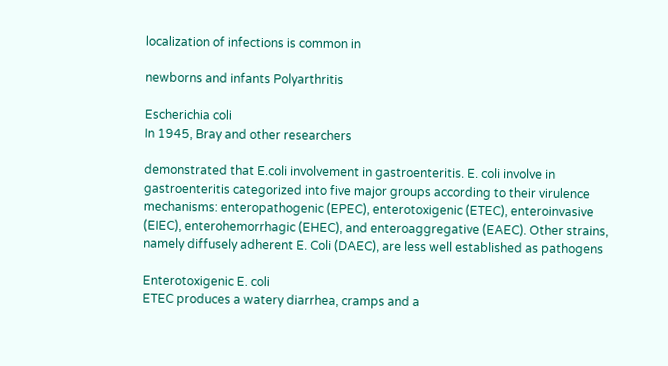localization of infections is common in

newborns and infants Polyarthritis

Escherichia coli
In 1945, Bray and other researchers

demonstrated that E.coli involvement in gastroenteritis. E. coli involve in gastroenteritis categorized into five major groups according to their virulence mechanisms: enteropathogenic (EPEC), enterotoxigenic (ETEC), enteroinvasive (EIEC), enterohemorrhagic (EHEC), and enteroaggregative (EAEC). Other strains, namely diffusely adherent E. Coli (DAEC), are less well established as pathogens

Enterotoxigenic E. coli
ETEC produces a watery diarrhea, cramps and a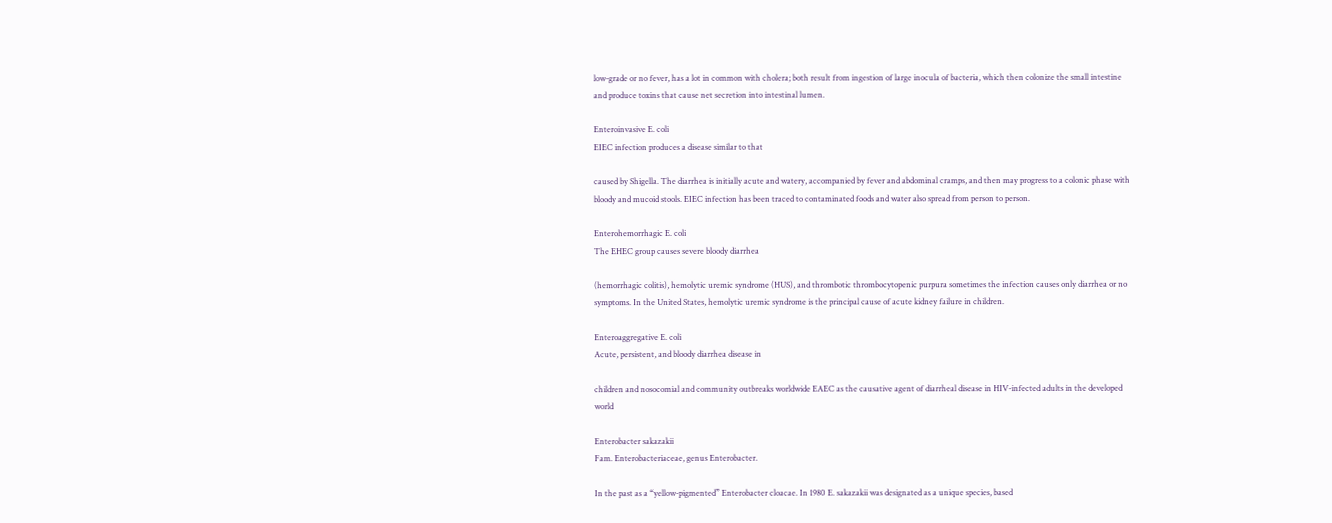low-grade or no fever, has a lot in common with cholera; both result from ingestion of large inocula of bacteria, which then colonize the small intestine and produce toxins that cause net secretion into intestinal lumen.

Enteroinvasive E. coli
EIEC infection produces a disease similar to that

caused by Shigella. The diarrhea is initially acute and watery, accompanied by fever and abdominal cramps, and then may progress to a colonic phase with bloody and mucoid stools. EIEC infection has been traced to contaminated foods and water also spread from person to person.

Enterohemorrhagic E. coli
The EHEC group causes severe bloody diarrhea

(hemorrhagic colitis), hemolytic uremic syndrome (HUS), and thrombotic thrombocytopenic purpura sometimes the infection causes only diarrhea or no symptoms. In the United States, hemolytic uremic syndrome is the principal cause of acute kidney failure in children.

Enteroaggregative E. coli
Acute, persistent, and bloody diarrhea disease in

children and nosocomial and community outbreaks worldwide EAEC as the causative agent of diarrheal disease in HIV-infected adults in the developed world

Enterobacter sakazakii
Fam. Enterobacteriaceae, genus Enterobacter.

In the past as a “yellow-pigmented” Enterobacter cloacae. In 1980 E. sakazakii was designated as a unique species, based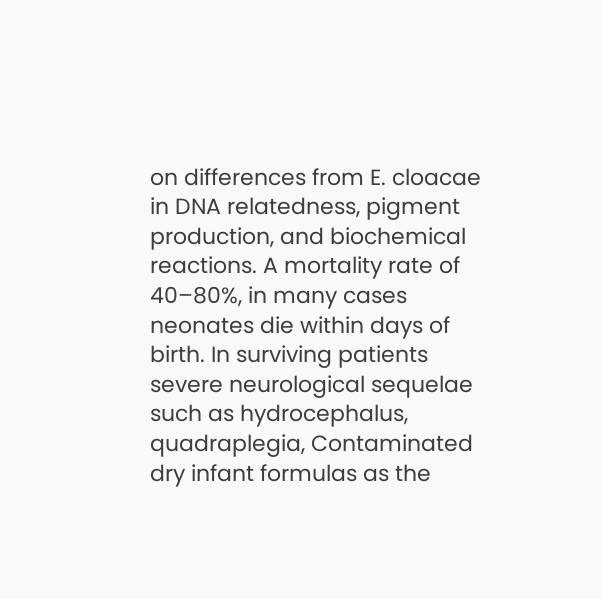on differences from E. cloacae in DNA relatedness, pigment production, and biochemical reactions. A mortality rate of 40–80%, in many cases neonates die within days of birth. In surviving patients severe neurological sequelae such as hydrocephalus, quadraplegia, Contaminated dry infant formulas as the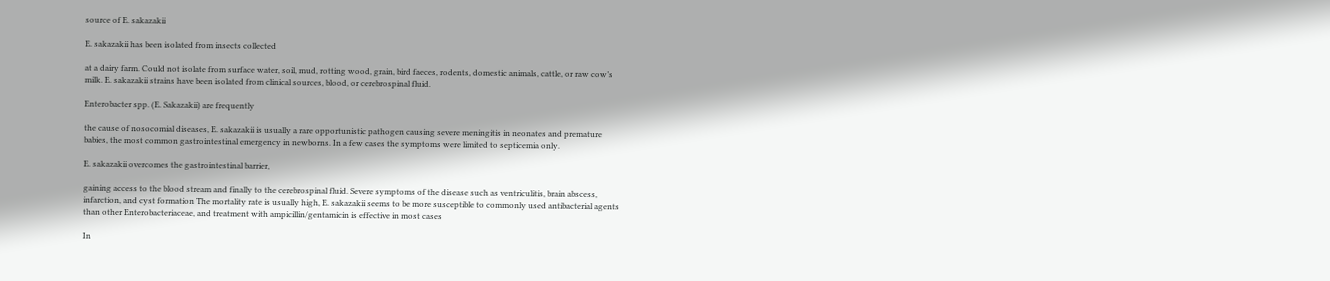source of E. sakazakii

E. sakazakii has been isolated from insects collected

at a dairy farm. Could not isolate from surface water, soil, mud, rotting wood, grain, bird faeces, rodents, domestic animals, cattle, or raw cow’s milk. E. sakazakii strains have been isolated from clinical sources, blood, or cerebrospinal fluid.

Enterobacter spp. (E. Sakazakii) are frequently

the cause of nosocomial diseases, E. sakazakii is usually a rare opportunistic pathogen causing severe meningitis in neonates and premature babies, the most common gastrointestinal emergency in newborns. In a few cases the symptoms were limited to septicemia only.

E. sakazakii overcomes the gastrointestinal barrier,

gaining access to the blood stream and finally to the cerebrospinal fluid. Severe symptoms of the disease such as ventriculitis, brain abscess, infarction, and cyst formation The mortality rate is usually high, E. sakazakii seems to be more susceptible to commonly used antibacterial agents than other Enterobacteriaceae, and treatment with ampicillin/gentamicin is effective in most cases

In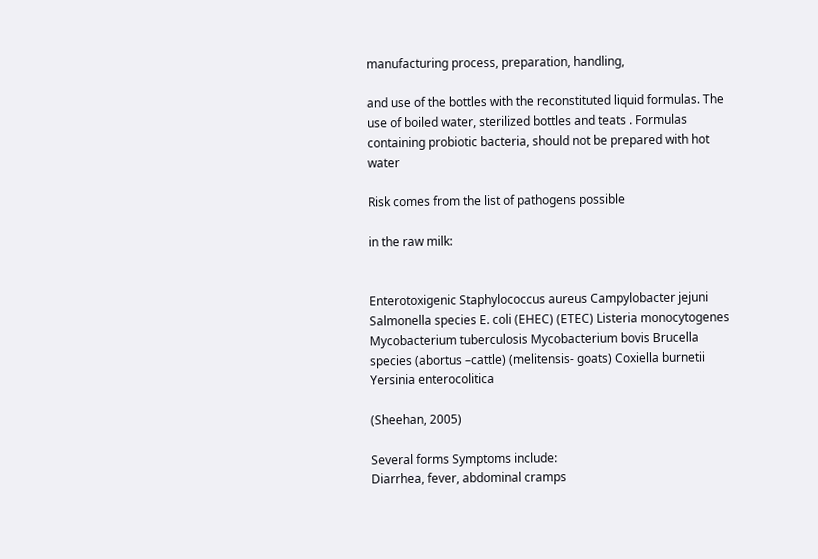manufacturing process, preparation, handling,

and use of the bottles with the reconstituted liquid formulas. The use of boiled water, sterilized bottles and teats . Formulas containing probiotic bacteria, should not be prepared with hot water

Risk comes from the list of pathogens possible

in the raw milk:


Enterotoxigenic Staphylococcus aureus Campylobacter jejuni Salmonella species E. coli (EHEC) (ETEC) Listeria monocytogenes Mycobacterium tuberculosis Mycobacterium bovis Brucella species (abortus –cattle) (melitensis- goats) Coxiella burnetii Yersinia enterocolitica

(Sheehan, 2005)

Several forms Symptoms include:
Diarrhea, fever, abdominal cramps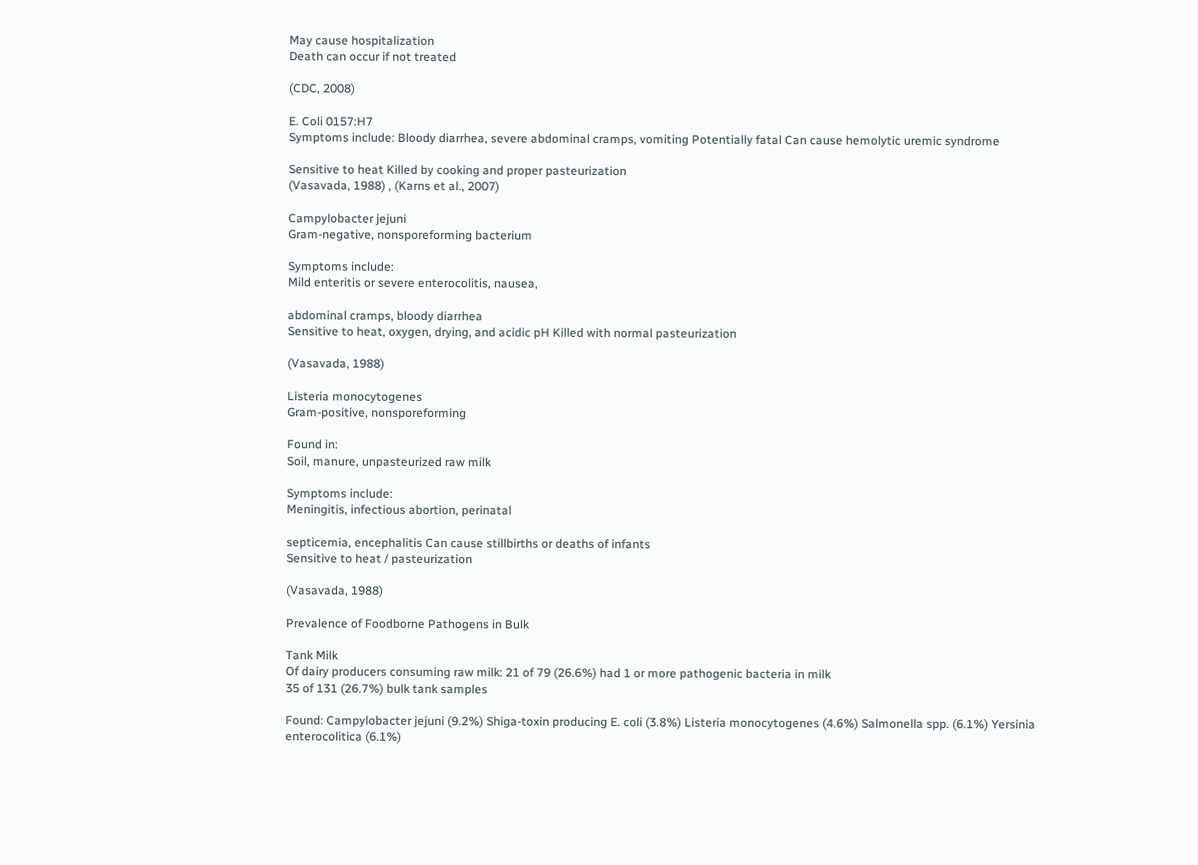May cause hospitalization
Death can occur if not treated

(CDC, 2008)

E. Coli 0157:H7
Symptoms include: Bloody diarrhea, severe abdominal cramps, vomiting Potentially fatal Can cause hemolytic uremic syndrome

Sensitive to heat Killed by cooking and proper pasteurization
(Vasavada, 1988) , (Karns et al., 2007)

Campylobacter jejuni
Gram-negative, nonsporeforming bacterium

Symptoms include:
Mild enteritis or severe enterocolitis, nausea,

abdominal cramps, bloody diarrhea
Sensitive to heat, oxygen, drying, and acidic pH Killed with normal pasteurization

(Vasavada, 1988)

Listeria monocytogenes
Gram-positive, nonsporeforming

Found in:
Soil, manure, unpasteurized raw milk

Symptoms include:
Meningitis, infectious abortion, perinatal

septicemia, encephalitis Can cause stillbirths or deaths of infants
Sensitive to heat / pasteurization

(Vasavada, 1988)

Prevalence of Foodborne Pathogens in Bulk

Tank Milk
Of dairy producers consuming raw milk: 21 of 79 (26.6%) had 1 or more pathogenic bacteria in milk
35 of 131 (26.7%) bulk tank samples

Found: Campylobacter jejuni (9.2%) Shiga-toxin producing E. coli (3.8%) Listeria monocytogenes (4.6%) Salmonella spp. (6.1%) Yersinia enterocolitica (6.1%)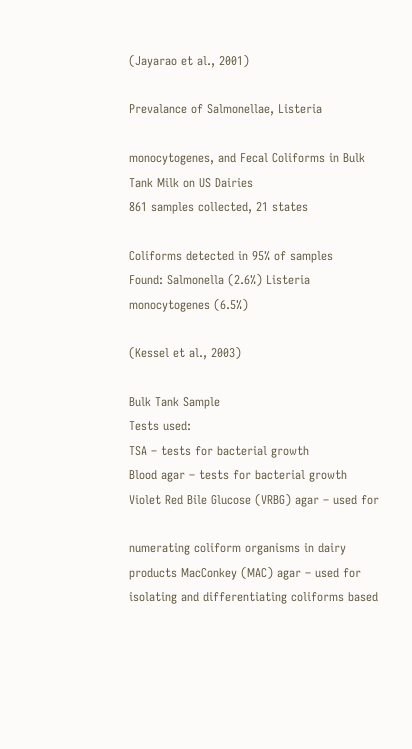(Jayarao et al., 2001)

Prevalance of Salmonellae, Listeria

monocytogenes, and Fecal Coliforms in Bulk Tank Milk on US Dairies
861 samples collected, 21 states

Coliforms detected in 95% of samples
Found: Salmonella (2.6%) Listeria monocytogenes (6.5%)

(Kessel et al., 2003)

Bulk Tank Sample
Tests used:
TSA – tests for bacterial growth
Blood agar – tests for bacterial growth Violet Red Bile Glucose (VRBG) agar – used for

numerating coliform organisms in dairy products MacConkey (MAC) agar – used for isolating and differentiating coliforms based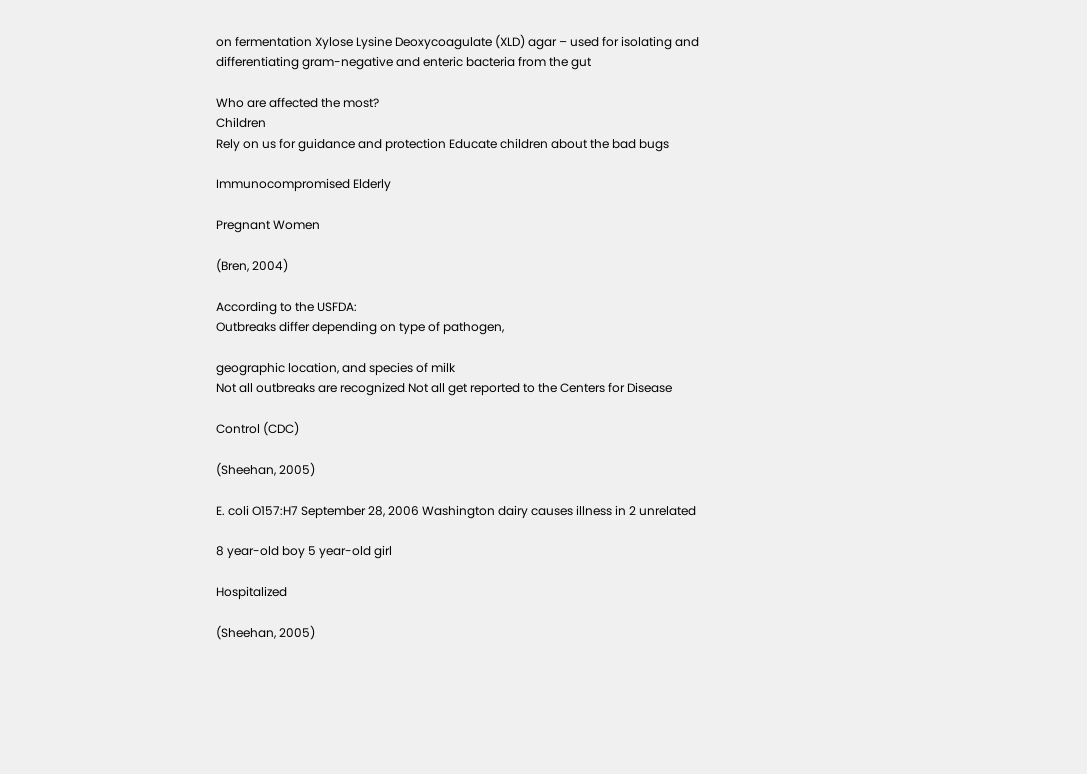on fermentation Xylose Lysine Deoxycoagulate (XLD) agar – used for isolating and differentiating gram-negative and enteric bacteria from the gut

Who are affected the most?
Children
Rely on us for guidance and protection Educate children about the bad bugs

Immunocompromised Elderly

Pregnant Women

(Bren, 2004)

According to the USFDA:
Outbreaks differ depending on type of pathogen,

geographic location, and species of milk
Not all outbreaks are recognized Not all get reported to the Centers for Disease

Control (CDC)

(Sheehan, 2005)

E. coli O157:H7 September 28, 2006 Washington dairy causes illness in 2 unrelated

8 year-old boy 5 year-old girl

Hospitalized

(Sheehan, 2005)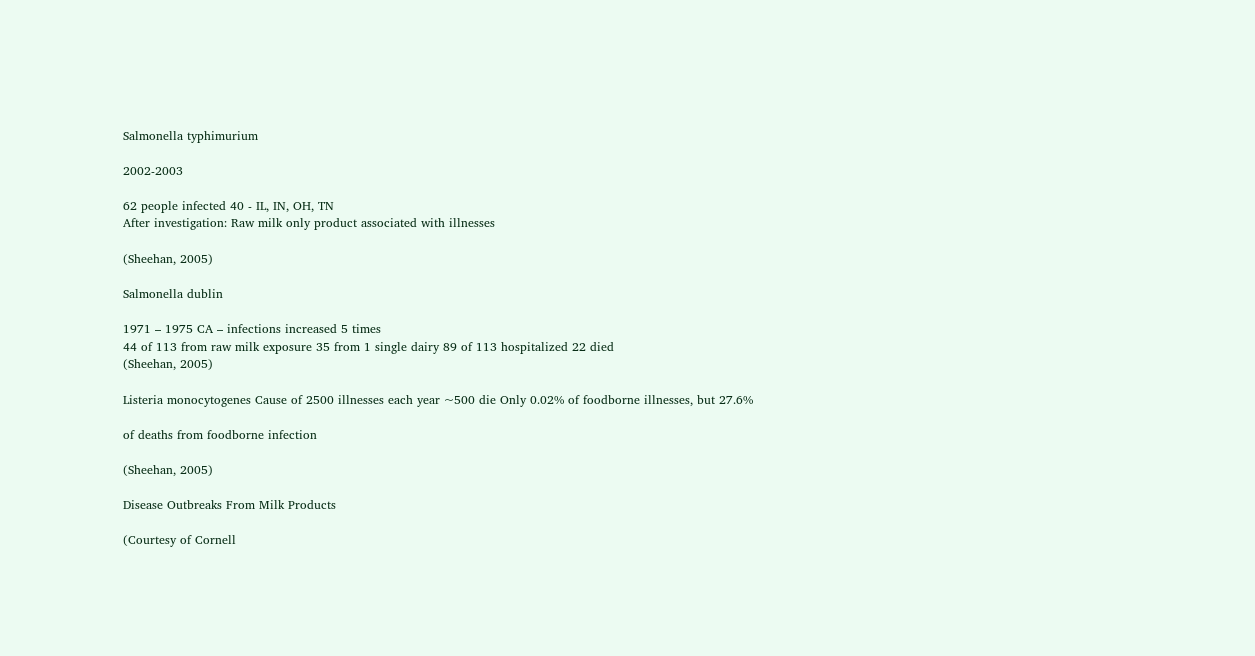Salmonella typhimurium

2002-2003

62 people infected 40 - IL, IN, OH, TN
After investigation: Raw milk only product associated with illnesses

(Sheehan, 2005)

Salmonella dublin

1971 – 1975 CA – infections increased 5 times
44 of 113 from raw milk exposure 35 from 1 single dairy 89 of 113 hospitalized 22 died
(Sheehan, 2005)

Listeria monocytogenes Cause of 2500 illnesses each year ~500 die Only 0.02% of foodborne illnesses, but 27.6%

of deaths from foodborne infection

(Sheehan, 2005)

Disease Outbreaks From Milk Products

(Courtesy of Cornell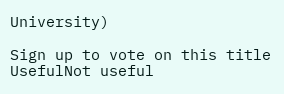University)

Sign up to vote on this title
UsefulNot useful